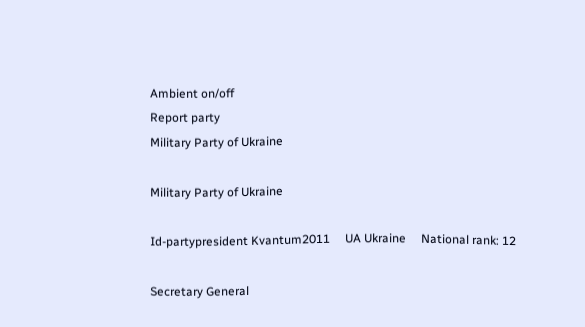Ambient on/off
Report party
Military Party of Ukraine

Military Party of Ukraine

Id-partypresident Kvantum2011     UA Ukraine     National rank: 12

Secretary General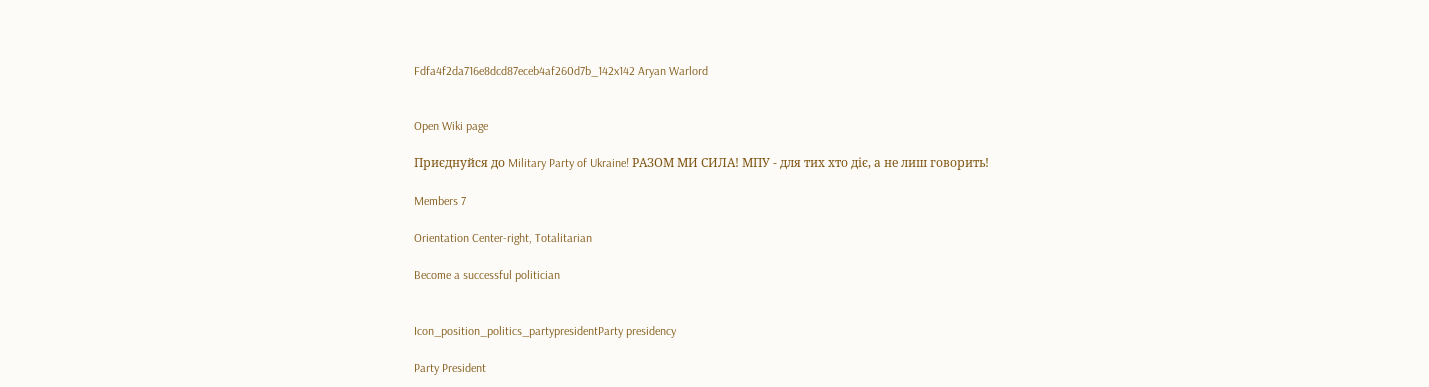Fdfa4f2da716e8dcd87eceb4af260d7b_142x142 Aryan Warlord


Open Wiki page

Приєднуйся до Military Party of Ukraine! РАЗОМ МИ СИЛА! МПУ - для тих хто діє, а не лиш говорить!

Members 7

Orientation Center-right, Totalitarian

Become a successful politician


Icon_position_politics_partypresidentParty presidency

Party President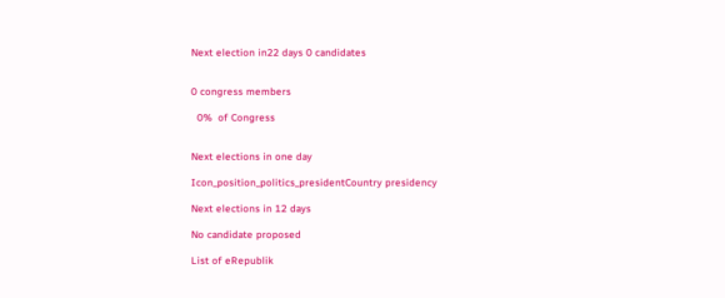Next election in22 days 0 candidates


0 congress members

  0%  of Congress


Next elections in one day

Icon_position_politics_presidentCountry presidency

Next elections in 12 days

No candidate proposed

List of eRepublik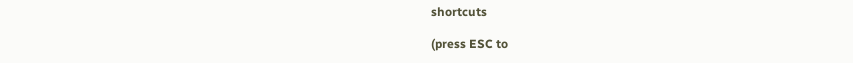shortcuts

(press ESC to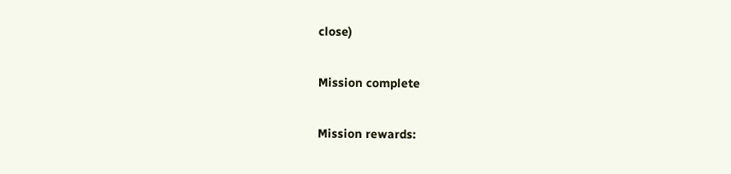close)

Mission complete

Mission rewards: